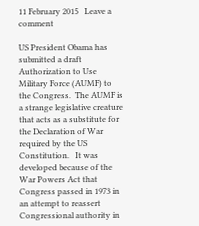11 February 2015   Leave a comment

US President Obama has submitted a draft Authorization to Use Military Force (AUMF) to the Congress.  The AUMF is a strange legislative creature that acts as a substitute for the Declaration of War required by the US Constitution.   It was developed because of the War Powers Act that Congress passed in 1973 in an attempt to reassert Congressional authority in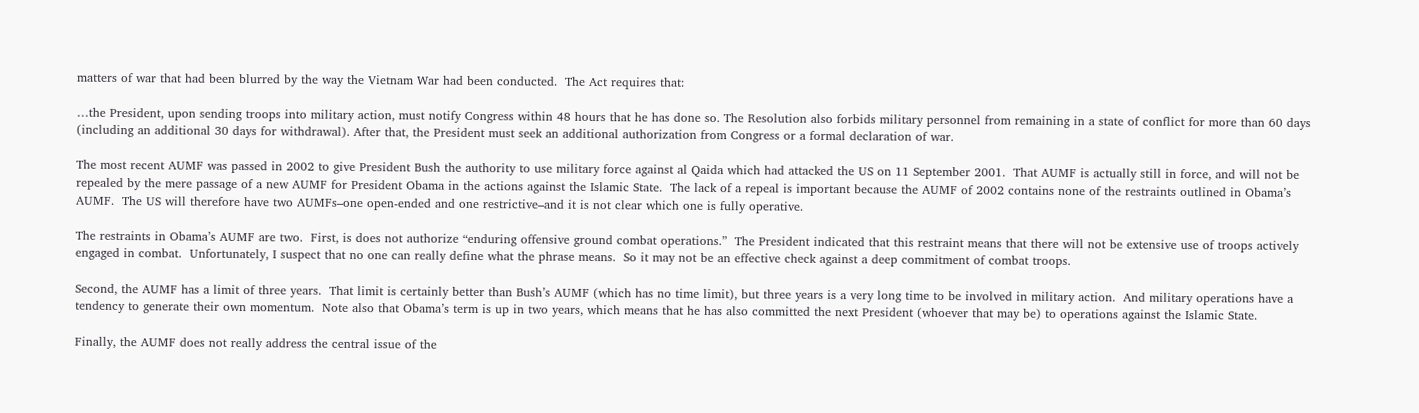matters of war that had been blurred by the way the Vietnam War had been conducted.  The Act requires that:

…the President, upon sending troops into military action, must notify Congress within 48 hours that he has done so. The Resolution also forbids military personnel from remaining in a state of conflict for more than 60 days (including an additional 30 days for withdrawal). After that, the President must seek an additional authorization from Congress or a formal declaration of war.

The most recent AUMF was passed in 2002 to give President Bush the authority to use military force against al Qaida which had attacked the US on 11 September 2001.  That AUMF is actually still in force, and will not be repealed by the mere passage of a new AUMF for President Obama in the actions against the Islamic State.  The lack of a repeal is important because the AUMF of 2002 contains none of the restraints outlined in Obama’s AUMF.  The US will therefore have two AUMFs–one open-ended and one restrictive–and it is not clear which one is fully operative.

The restraints in Obama’s AUMF are two.  First, is does not authorize “enduring offensive ground combat operations.”  The President indicated that this restraint means that there will not be extensive use of troops actively engaged in combat.  Unfortunately, I suspect that no one can really define what the phrase means.  So it may not be an effective check against a deep commitment of combat troops.

Second, the AUMF has a limit of three years.  That limit is certainly better than Bush’s AUMF (which has no time limit), but three years is a very long time to be involved in military action.  And military operations have a tendency to generate their own momentum.  Note also that Obama’s term is up in two years, which means that he has also committed the next President (whoever that may be) to operations against the Islamic State.

Finally, the AUMF does not really address the central issue of the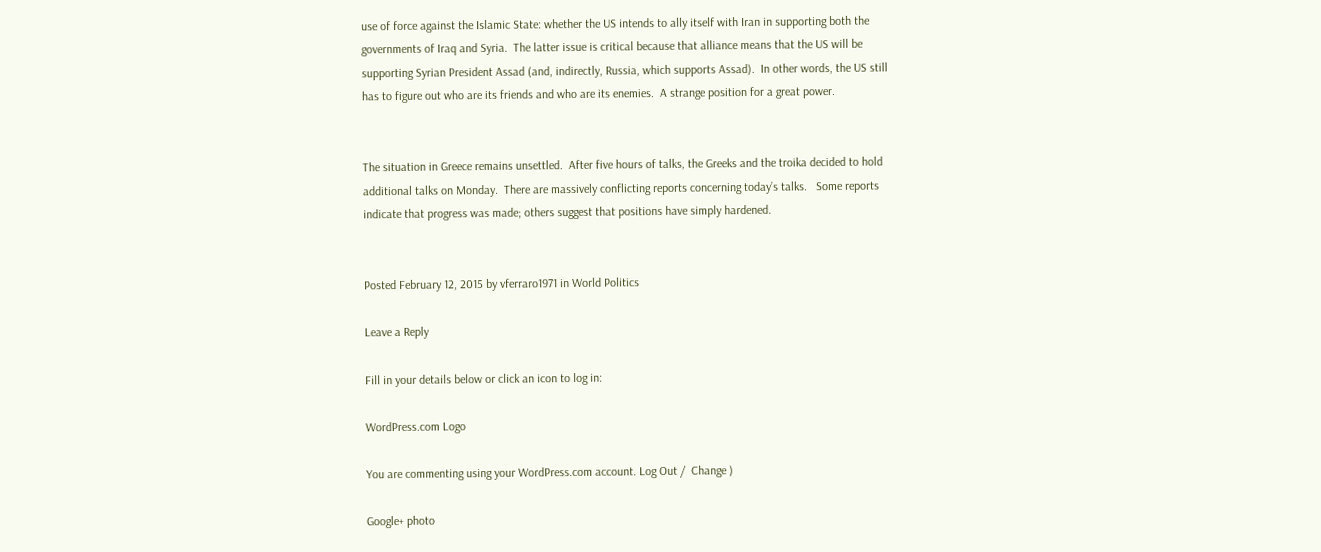use of force against the Islamic State: whether the US intends to ally itself with Iran in supporting both the governments of Iraq and Syria.  The latter issue is critical because that alliance means that the US will be supporting Syrian President Assad (and, indirectly, Russia, which supports Assad).  In other words, the US still has to figure out who are its friends and who are its enemies.  A strange position for a great power.


The situation in Greece remains unsettled.  After five hours of talks, the Greeks and the troika decided to hold additional talks on Monday.  There are massively conflicting reports concerning today’s talks.   Some reports indicate that progress was made; others suggest that positions have simply hardened.


Posted February 12, 2015 by vferraro1971 in World Politics

Leave a Reply

Fill in your details below or click an icon to log in:

WordPress.com Logo

You are commenting using your WordPress.com account. Log Out /  Change )

Google+ photo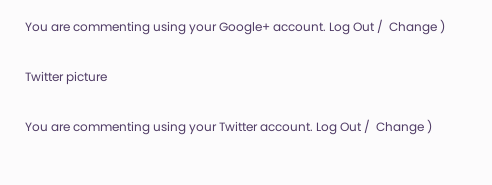You are commenting using your Google+ account. Log Out /  Change )

Twitter picture

You are commenting using your Twitter account. Log Out /  Change )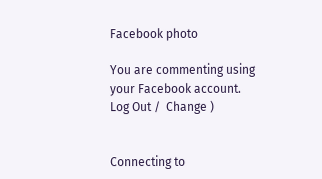Facebook photo

You are commenting using your Facebook account. Log Out /  Change )


Connecting to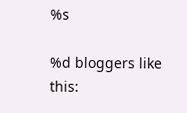%s

%d bloggers like this: